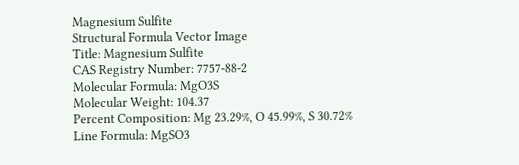Magnesium Sulfite
Structural Formula Vector Image
Title: Magnesium Sulfite
CAS Registry Number: 7757-88-2
Molecular Formula: MgO3S
Molecular Weight: 104.37
Percent Composition: Mg 23.29%, O 45.99%, S 30.72%
Line Formula: MgSO3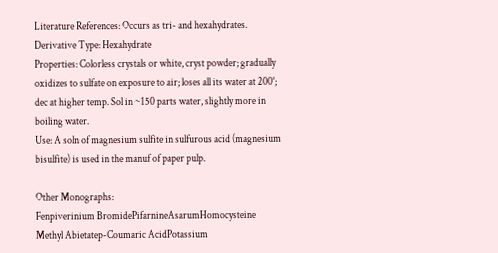Literature References: Occurs as tri- and hexahydrates.
Derivative Type: Hexahydrate
Properties: Colorless crystals or white, cryst powder; gradually oxidizes to sulfate on exposure to air; loses all its water at 200°; dec at higher temp. Sol in ~150 parts water, slightly more in boiling water.
Use: A soln of magnesium sulfite in sulfurous acid (magnesium bisulfite) is used in the manuf of paper pulp.

Other Monographs:
Fenpiverinium BromidePifarnineAsarumHomocysteine
Methyl Abietatep-Coumaric AcidPotassium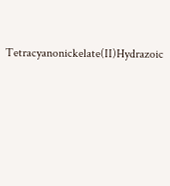Tetracyanonickelate(II)Hydrazoic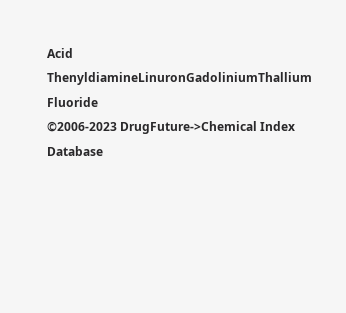Acid
ThenyldiamineLinuronGadoliniumThallium Fluoride
©2006-2023 DrugFuture->Chemical Index Database